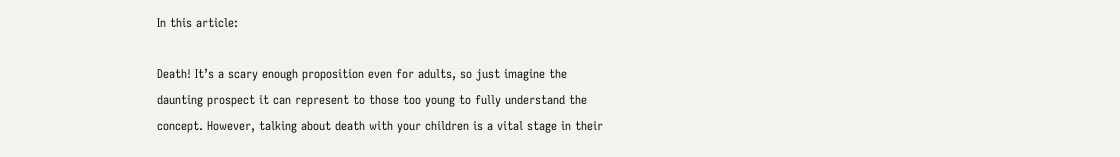In this article:

Death! It’s a scary enough proposition even for adults, so just imagine the daunting prospect it can represent to those too young to fully understand the concept. However, talking about death with your children is a vital stage in their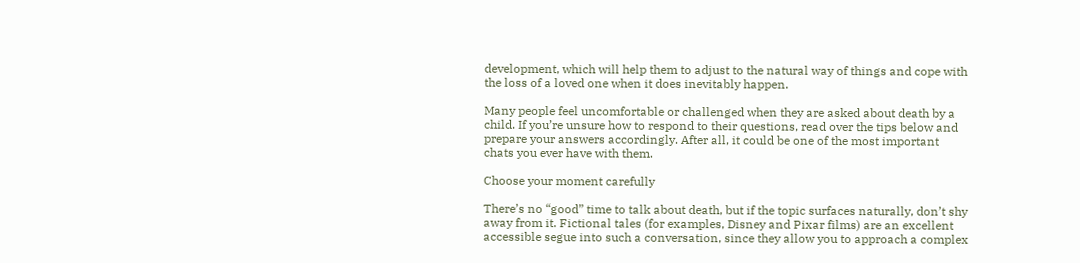development, which will help them to adjust to the natural way of things and cope with the loss of a loved one when it does inevitably happen.

Many people feel uncomfortable or challenged when they are asked about death by a child. If you’re unsure how to respond to their questions, read over the tips below and prepare your answers accordingly. After all, it could be one of the most important chats you ever have with them.

Choose your moment carefully

There’s no “good” time to talk about death, but if the topic surfaces naturally, don’t shy away from it. Fictional tales (for examples, Disney and Pixar films) are an excellent accessible segue into such a conversation, since they allow you to approach a complex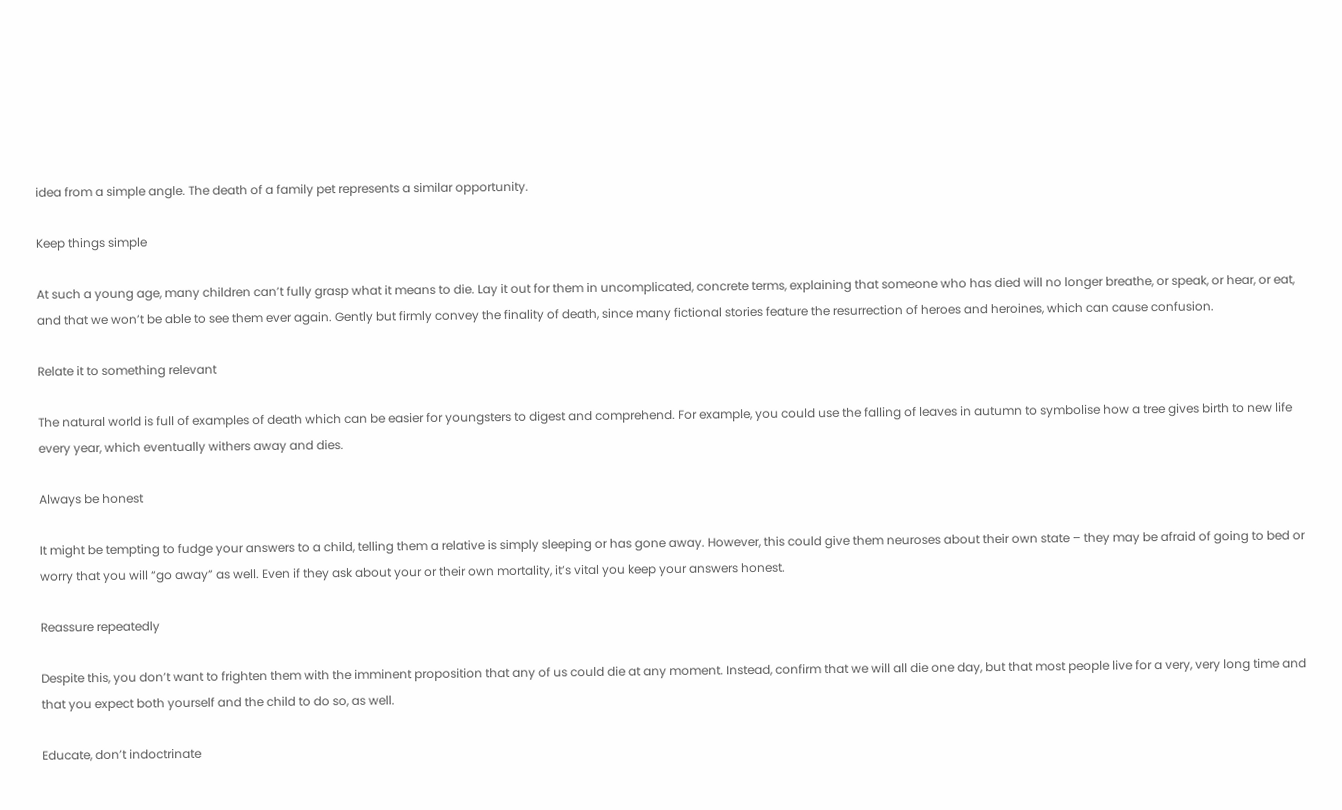idea from a simple angle. The death of a family pet represents a similar opportunity.

Keep things simple

At such a young age, many children can’t fully grasp what it means to die. Lay it out for them in uncomplicated, concrete terms, explaining that someone who has died will no longer breathe, or speak, or hear, or eat, and that we won’t be able to see them ever again. Gently but firmly convey the finality of death, since many fictional stories feature the resurrection of heroes and heroines, which can cause confusion.

Relate it to something relevant

The natural world is full of examples of death which can be easier for youngsters to digest and comprehend. For example, you could use the falling of leaves in autumn to symbolise how a tree gives birth to new life every year, which eventually withers away and dies.

Always be honest

It might be tempting to fudge your answers to a child, telling them a relative is simply sleeping or has gone away. However, this could give them neuroses about their own state – they may be afraid of going to bed or worry that you will “go away” as well. Even if they ask about your or their own mortality, it’s vital you keep your answers honest.

Reassure repeatedly

Despite this, you don’t want to frighten them with the imminent proposition that any of us could die at any moment. Instead, confirm that we will all die one day, but that most people live for a very, very long time and that you expect both yourself and the child to do so, as well.

Educate, don’t indoctrinate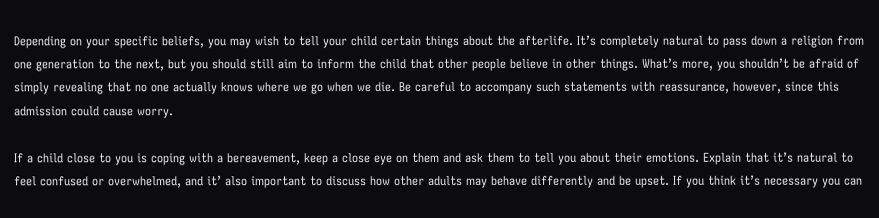Depending on your specific beliefs, you may wish to tell your child certain things about the afterlife. It’s completely natural to pass down a religion from one generation to the next, but you should still aim to inform the child that other people believe in other things. What’s more, you shouldn’t be afraid of simply revealing that no one actually knows where we go when we die. Be careful to accompany such statements with reassurance, however, since this admission could cause worry.

If a child close to you is coping with a bereavement, keep a close eye on them and ask them to tell you about their emotions. Explain that it’s natural to feel confused or overwhelmed, and it’ also important to discuss how other adults may behave differently and be upset. If you think it’s necessary you can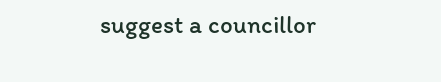suggest a councillor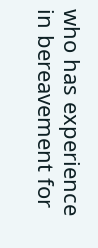who has experience in bereavement for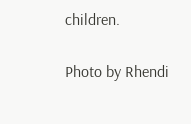children.

Photo by Rhendi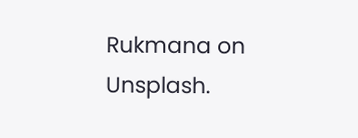Rukmana on Unsplash.